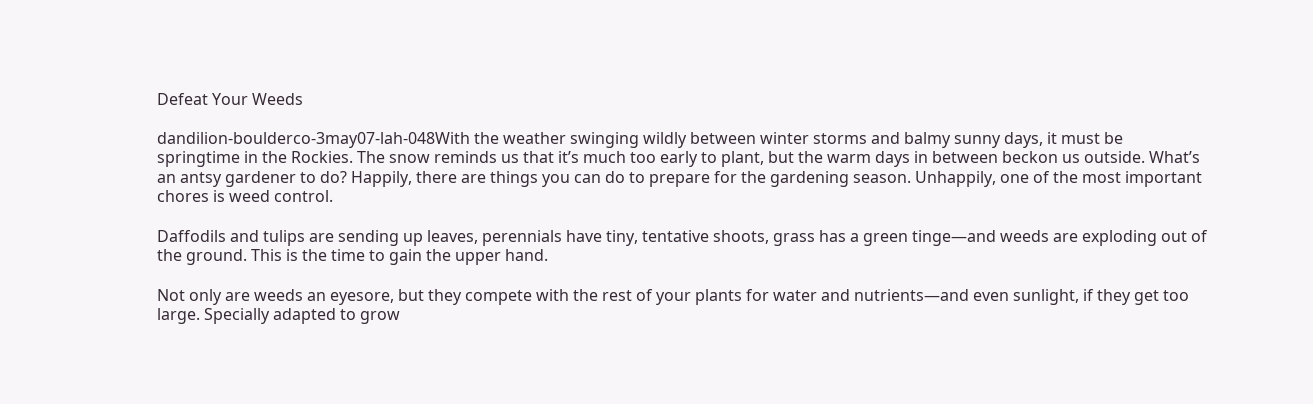Defeat Your Weeds

dandilion-boulderco-3may07-lah-048With the weather swinging wildly between winter storms and balmy sunny days, it must be springtime in the Rockies. The snow reminds us that it’s much too early to plant, but the warm days in between beckon us outside. What’s an antsy gardener to do? Happily, there are things you can do to prepare for the gardening season. Unhappily, one of the most important chores is weed control.

Daffodils and tulips are sending up leaves, perennials have tiny, tentative shoots, grass has a green tinge—and weeds are exploding out of the ground. This is the time to gain the upper hand.

Not only are weeds an eyesore, but they compete with the rest of your plants for water and nutrients—and even sunlight, if they get too large. Specially adapted to grow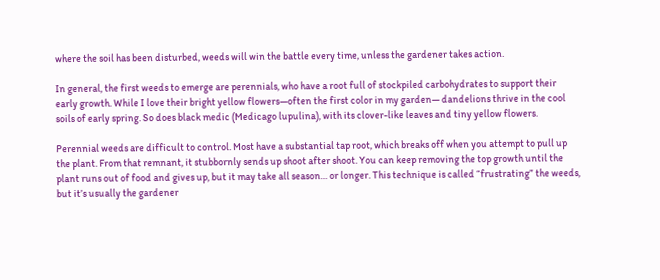where the soil has been disturbed, weeds will win the battle every time, unless the gardener takes action.

In general, the first weeds to emerge are perennials, who have a root full of stockpiled carbohydrates to support their early growth. While I love their bright yellow flowers—often the first color in my garden— dandelions thrive in the cool soils of early spring. So does black medic (Medicago lupulina), with its clover-like leaves and tiny yellow flowers.

Perennial weeds are difficult to control. Most have a substantial tap root, which breaks off when you attempt to pull up the plant. From that remnant, it stubbornly sends up shoot after shoot. You can keep removing the top growth until the plant runs out of food and gives up, but it may take all season… or longer. This technique is called “frustrating” the weeds, but it’s usually the gardener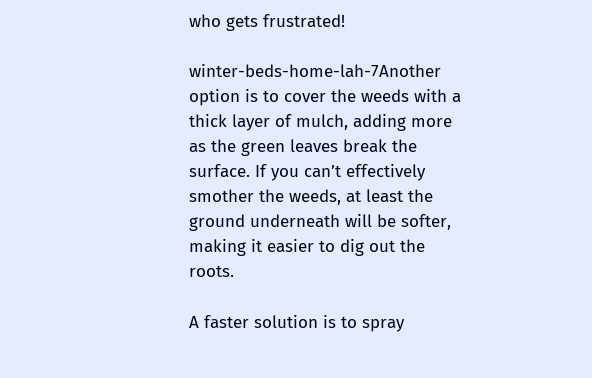who gets frustrated!

winter-beds-home-lah-7Another option is to cover the weeds with a thick layer of mulch, adding more as the green leaves break the surface. If you can’t effectively smother the weeds, at least the ground underneath will be softer, making it easier to dig out the roots.

A faster solution is to spray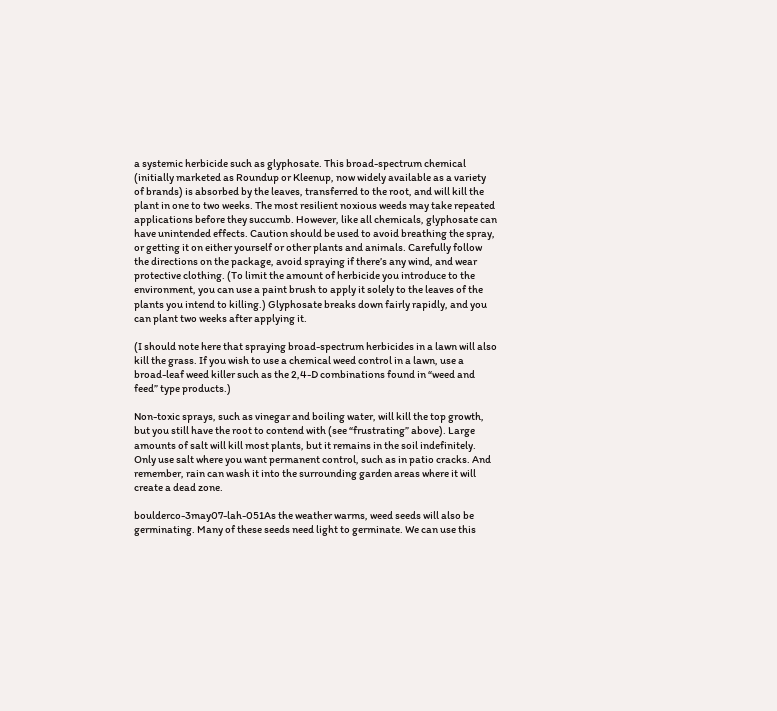a systemic herbicide such as glyphosate. This broad-spectrum chemical (initially marketed as Roundup or Kleenup, now widely available as a variety of brands) is absorbed by the leaves, transferred to the root, and will kill the plant in one to two weeks. The most resilient noxious weeds may take repeated applications before they succumb. However, like all chemicals, glyphosate can have unintended effects. Caution should be used to avoid breathing the spray, or getting it on either yourself or other plants and animals. Carefully follow the directions on the package, avoid spraying if there’s any wind, and wear protective clothing. (To limit the amount of herbicide you introduce to the environment, you can use a paint brush to apply it solely to the leaves of the plants you intend to killing.) Glyphosate breaks down fairly rapidly, and you can plant two weeks after applying it.

(I should note here that spraying broad-spectrum herbicides in a lawn will also kill the grass. If you wish to use a chemical weed control in a lawn, use a broad-leaf weed killer such as the 2,4-D combinations found in “weed and feed” type products.)

Non-toxic sprays, such as vinegar and boiling water, will kill the top growth, but you still have the root to contend with (see “frustrating” above). Large amounts of salt will kill most plants, but it remains in the soil indefinitely. Only use salt where you want permanent control, such as in patio cracks. And remember, rain can wash it into the surrounding garden areas where it will create a dead zone.

boulderco-3may07-lah-051As the weather warms, weed seeds will also be germinating. Many of these seeds need light to germinate. We can use this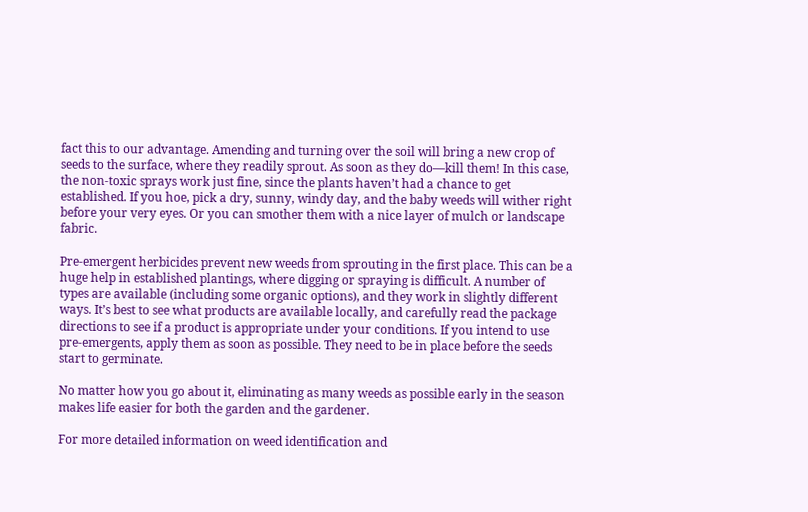fact this to our advantage. Amending and turning over the soil will bring a new crop of seeds to the surface, where they readily sprout. As soon as they do—kill them! In this case, the non-toxic sprays work just fine, since the plants haven’t had a chance to get established. If you hoe, pick a dry, sunny, windy day, and the baby weeds will wither right before your very eyes. Or you can smother them with a nice layer of mulch or landscape fabric.

Pre-emergent herbicides prevent new weeds from sprouting in the first place. This can be a huge help in established plantings, where digging or spraying is difficult. A number of types are available (including some organic options), and they work in slightly different ways. It’s best to see what products are available locally, and carefully read the package directions to see if a product is appropriate under your conditions. If you intend to use pre-emergents, apply them as soon as possible. They need to be in place before the seeds start to germinate.

No matter how you go about it, eliminating as many weeds as possible early in the season makes life easier for both the garden and the gardener.

For more detailed information on weed identification and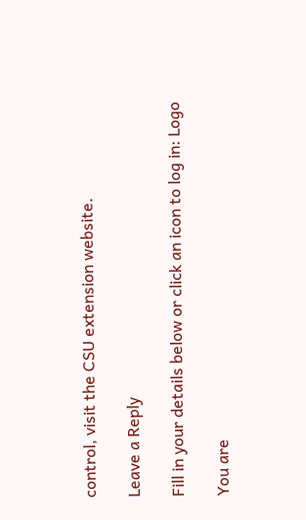control, visit the CSU extension website.

Leave a Reply

Fill in your details below or click an icon to log in: Logo

You are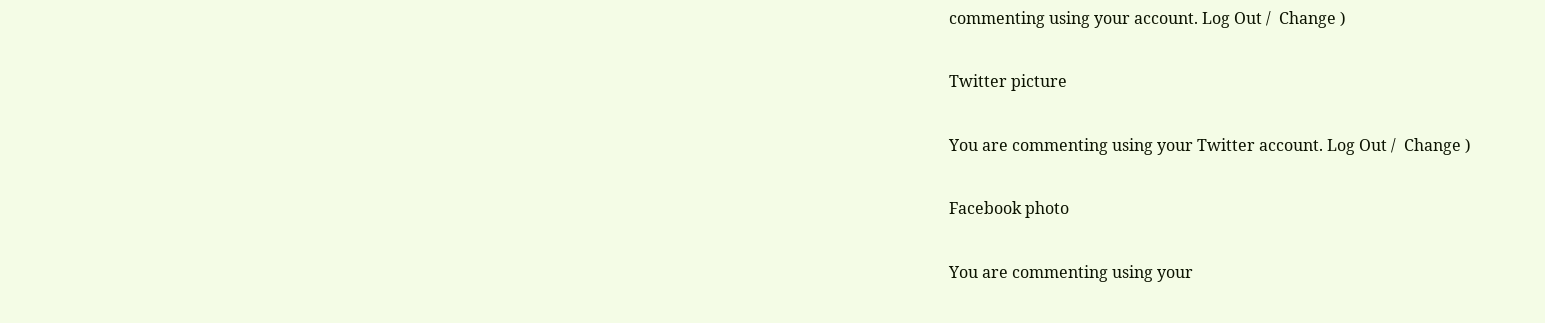commenting using your account. Log Out /  Change )

Twitter picture

You are commenting using your Twitter account. Log Out /  Change )

Facebook photo

You are commenting using your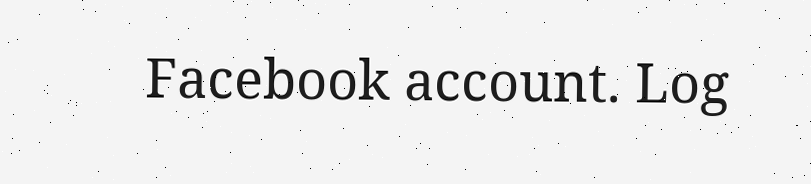Facebook account. Log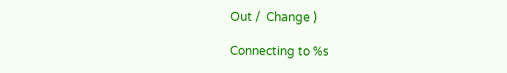Out /  Change )

Connecting to %s